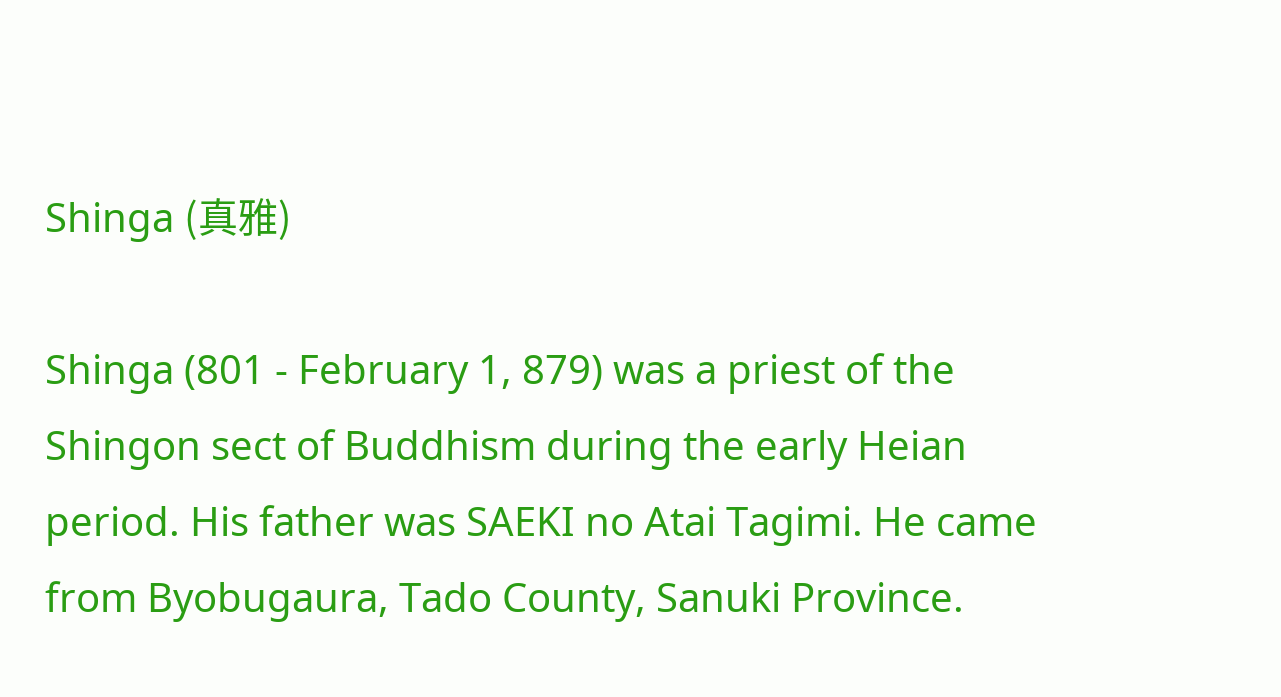Shinga (真雅)

Shinga (801 - February 1, 879) was a priest of the Shingon sect of Buddhism during the early Heian period. His father was SAEKI no Atai Tagimi. He came from Byobugaura, Tado County, Sanuki Province.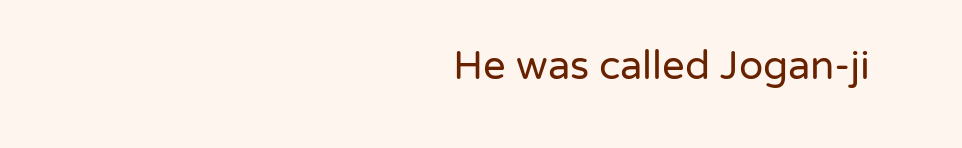He was called Jogan-ji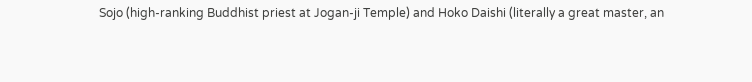Sojo (high-ranking Buddhist priest at Jogan-ji Temple) and Hoko Daishi (literally a great master, an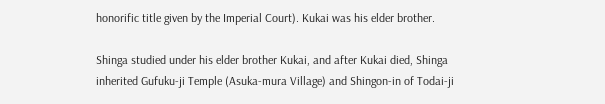honorific title given by the Imperial Court). Kukai was his elder brother.

Shinga studied under his elder brother Kukai, and after Kukai died, Shinga inherited Gufuku-ji Temple (Asuka-mura Village) and Shingon-in of Todai-ji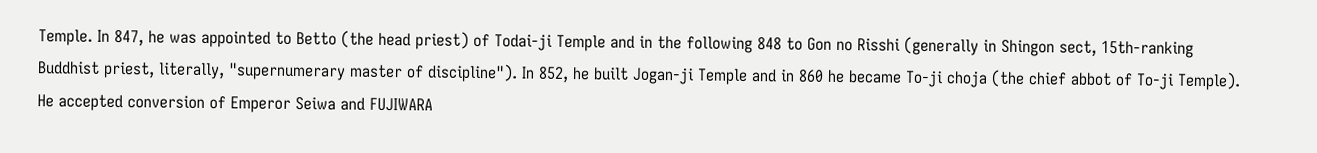Temple. In 847, he was appointed to Betto (the head priest) of Todai-ji Temple and in the following 848 to Gon no Risshi (generally in Shingon sect, 15th-ranking Buddhist priest, literally, "supernumerary master of discipline"). In 852, he built Jogan-ji Temple and in 860 he became To-ji choja (the chief abbot of To-ji Temple). He accepted conversion of Emperor Seiwa and FUJIWARA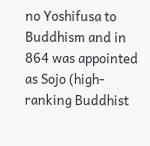no Yoshifusa to Buddhism and in 864 was appointed as Sojo (high-ranking Buddhist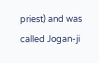priest) and was called Jogan-ji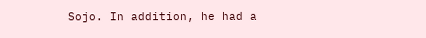Sojo. In addition, he had a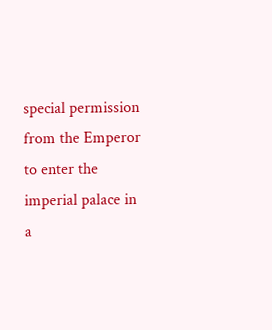special permission from the Emperor to enter the imperial palace in a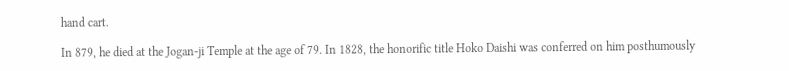hand cart.

In 879, he died at the Jogan-ji Temple at the age of 79. In 1828, the honorific title Hoko Daishi was conferred on him posthumously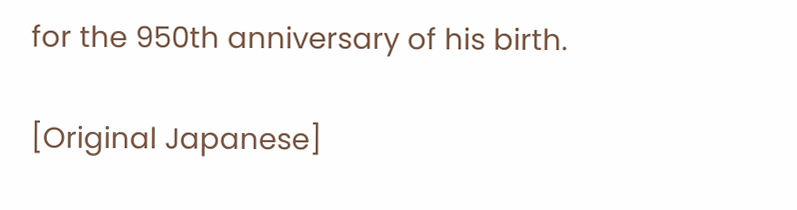for the 950th anniversary of his birth.

[Original Japanese]